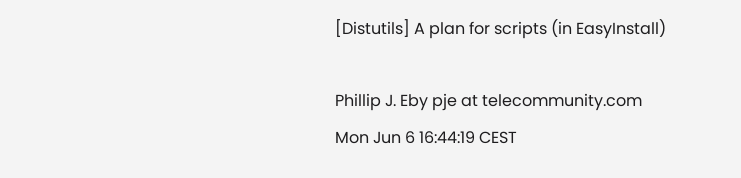[Distutils] A plan for scripts (in EasyInstall)

Phillip J. Eby pje at telecommunity.com
Mon Jun 6 16:44:19 CEST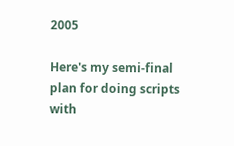2005

Here's my semi-final plan for doing scripts with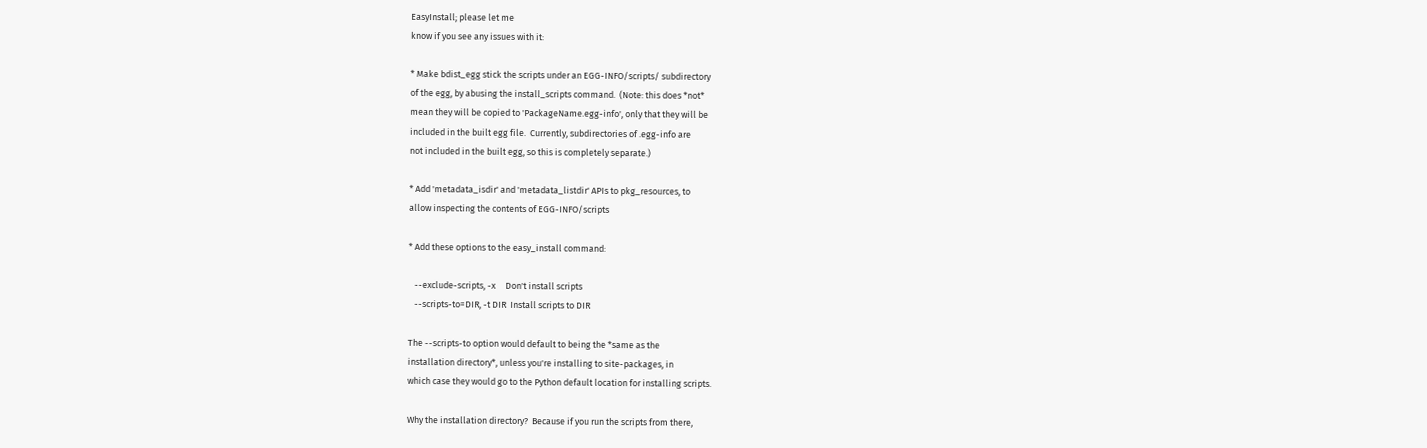EasyInstall; please let me
know if you see any issues with it:

* Make bdist_egg stick the scripts under an EGG-INFO/scripts/ subdirectory
of the egg, by abusing the install_scripts command.  (Note: this does *not*
mean they will be copied to 'PackageName.egg-info', only that they will be
included in the built egg file.  Currently, subdirectories of .egg-info are
not included in the built egg, so this is completely separate.)

* Add 'metadata_isdir' and 'metadata_listdir' APIs to pkg_resources, to
allow inspecting the contents of EGG-INFO/scripts

* Add these options to the easy_install command:

   --exclude-scripts, -x     Don't install scripts
   --scripts-to=DIR, -t DIR  Install scripts to DIR

The --scripts-to option would default to being the *same as the
installation directory*, unless you're installing to site-packages, in
which case they would go to the Python default location for installing scripts.

Why the installation directory?  Because if you run the scripts from there,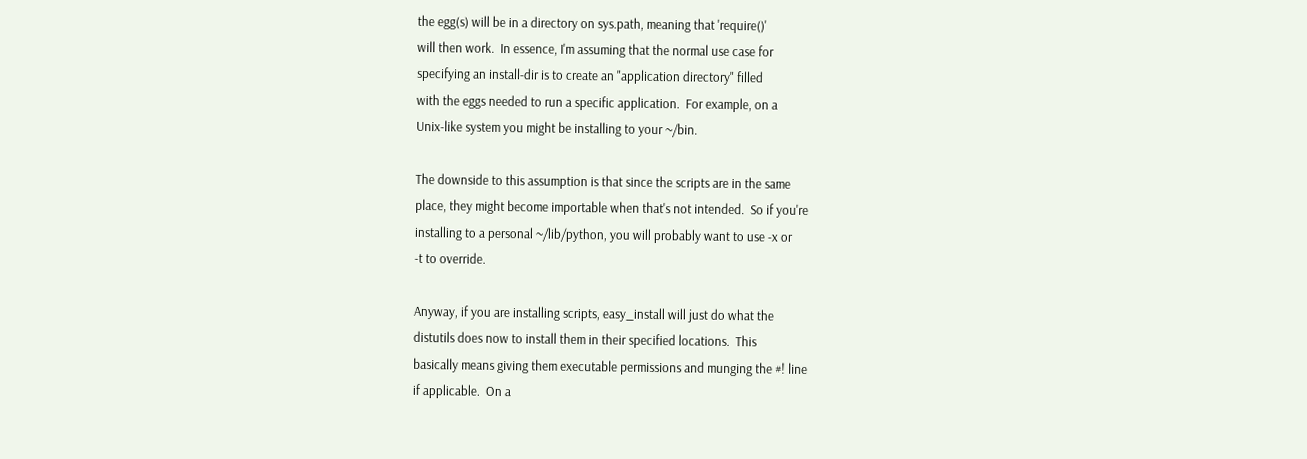the egg(s) will be in a directory on sys.path, meaning that 'require()'
will then work.  In essence, I'm assuming that the normal use case for
specifying an install-dir is to create an "application directory" filled
with the eggs needed to run a specific application.  For example, on a
Unix-like system you might be installing to your ~/bin.

The downside to this assumption is that since the scripts are in the same
place, they might become importable when that's not intended.  So if you're
installing to a personal ~/lib/python, you will probably want to use -x or
-t to override.

Anyway, if you are installing scripts, easy_install will just do what the
distutils does now to install them in their specified locations.  This
basically means giving them executable permissions and munging the #! line
if applicable.  On a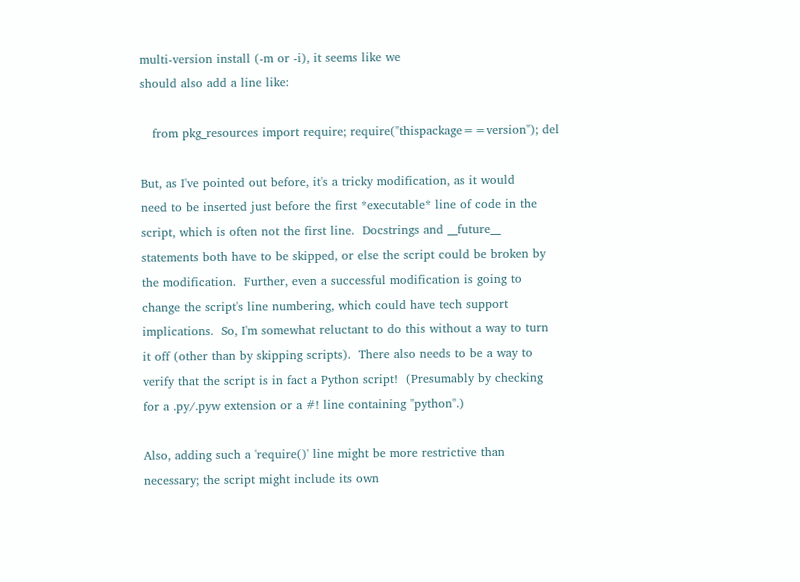multi-version install (-m or -i), it seems like we
should also add a line like:

   from pkg_resources import require; require("thispackage==version"); del

But, as I've pointed out before, it's a tricky modification, as it would
need to be inserted just before the first *executable* line of code in the
script, which is often not the first line.  Docstrings and __future__
statements both have to be skipped, or else the script could be broken by
the modification.  Further, even a successful modification is going to
change the script's line numbering, which could have tech support
implications.  So, I'm somewhat reluctant to do this without a way to turn
it off (other than by skipping scripts).  There also needs to be a way to
verify that the script is in fact a Python script!  (Presumably by checking
for a .py/.pyw extension or a #! line containing "python".)

Also, adding such a 'require()' line might be more restrictive than
necessary; the script might include its own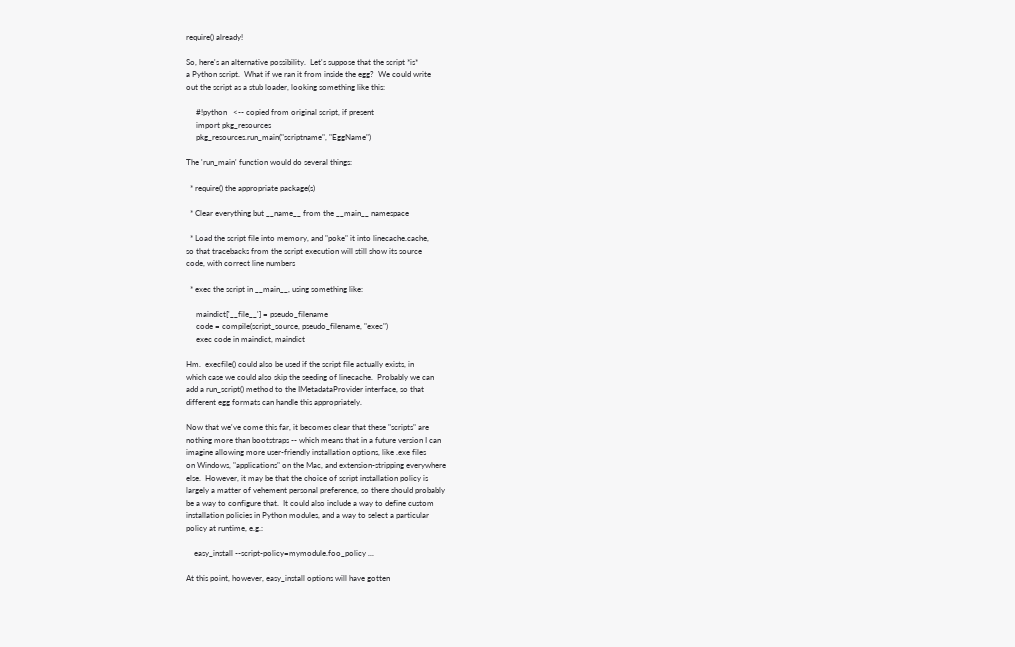require() already!

So, here's an alternative possibility.  Let's suppose that the script *is*
a Python script.  What if we ran it from inside the egg?  We could write
out the script as a stub loader, looking something like this:

     #!python   <-- copied from original script, if present
     import pkg_resources
     pkg_resources.run_main("scriptname", "EggName")

The 'run_main' function would do several things:

  * require() the appropriate package(s)

  * Clear everything but __name__ from the __main__ namespace

  * Load the script file into memory, and "poke" it into linecache.cache,
so that tracebacks from the script execution will still show its source
code, with correct line numbers

  * exec the script in __main__, using something like:

     maindict['__file__'] = pseudo_filename
     code = compile(script_source, pseudo_filename, "exec")
     exec code in maindict, maindict

Hm.  execfile() could also be used if the script file actually exists, in
which case we could also skip the seeding of linecache.  Probably we can
add a run_script() method to the IMetadataProvider interface, so that
different egg formats can handle this appropriately.

Now that we've come this far, it becomes clear that these "scripts" are
nothing more than bootstraps -- which means that in a future version I can
imagine allowing more user-friendly installation options, like .exe files
on Windows, "applications" on the Mac, and extension-stripping everywhere
else.  However, it may be that the choice of script installation policy is
largely a matter of vehement personal preference, so there should probably
be a way to configure that.  It could also include a way to define custom
installation policies in Python modules, and a way to select a particular
policy at runtime, e.g.:

    easy_install --script-policy=mymodule.foo_policy ...

At this point, however, easy_install options will have gotten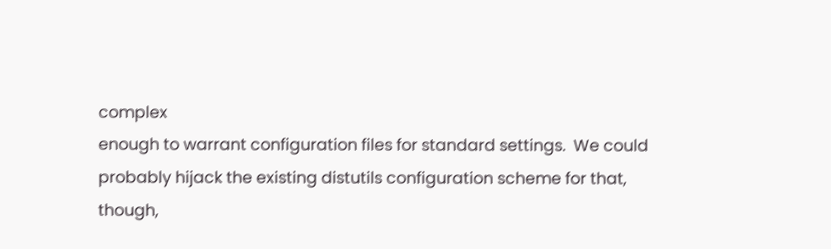complex
enough to warrant configuration files for standard settings.  We could
probably hijack the existing distutils configuration scheme for that,
though,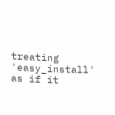treating 'easy_install' as if it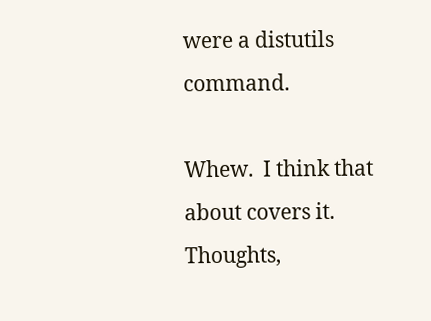were a distutils command.

Whew.  I think that about covers it.  Thoughts,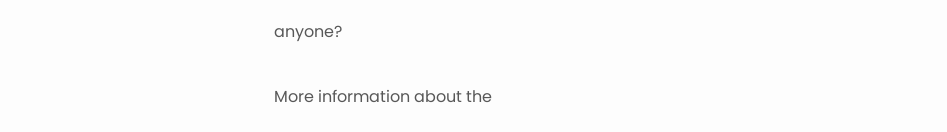anyone?

More information about the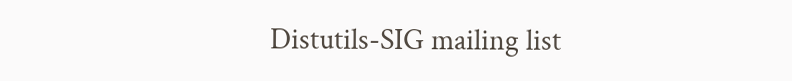Distutils-SIG mailing list